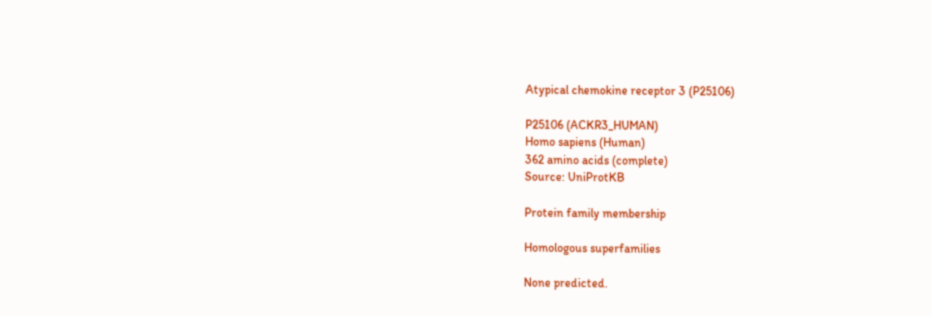Atypical chemokine receptor 3 (P25106)

P25106 (ACKR3_HUMAN)
Homo sapiens (Human)
362 amino acids (complete)
Source: UniProtKB

Protein family membership

Homologous superfamilies

None predicted.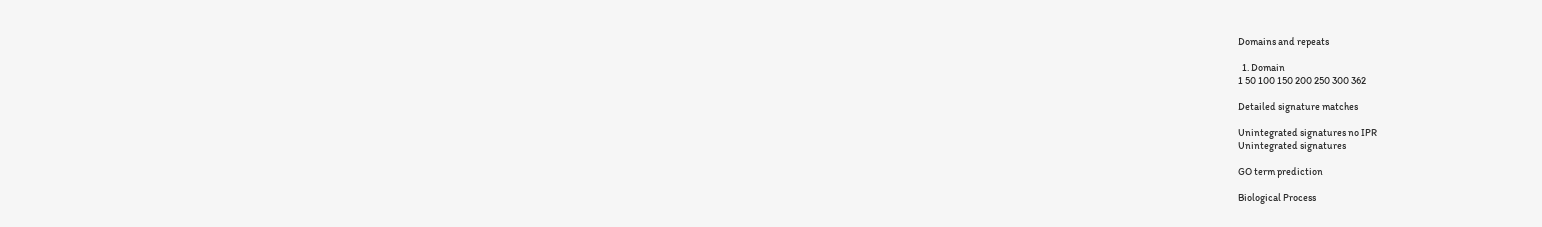Domains and repeats

  1. Domain
1 50 100 150 200 250 300 362

Detailed signature matches

Unintegrated signatures no IPR
Unintegrated signatures

GO term prediction

Biological Process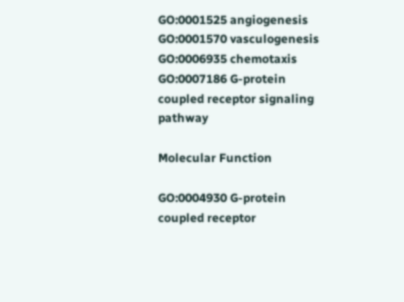GO:0001525 angiogenesis
GO:0001570 vasculogenesis
GO:0006935 chemotaxis
GO:0007186 G-protein coupled receptor signaling pathway

Molecular Function

GO:0004930 G-protein coupled receptor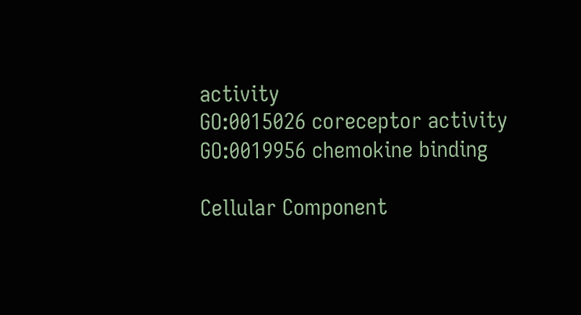activity
GO:0015026 coreceptor activity
GO:0019956 chemokine binding

Cellular Component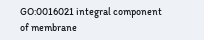GO:0016021 integral component of membrane